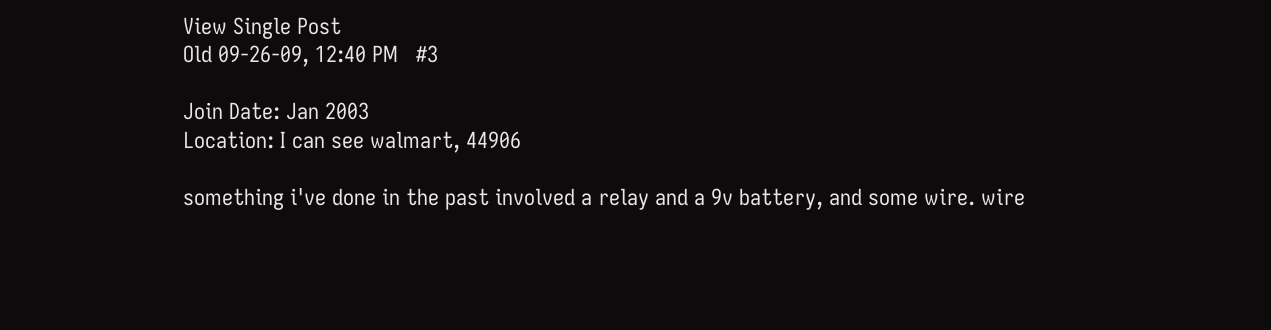View Single Post
Old 09-26-09, 12:40 PM   #3

Join Date: Jan 2003
Location: I can see walmart, 44906

something i've done in the past involved a relay and a 9v battery, and some wire. wire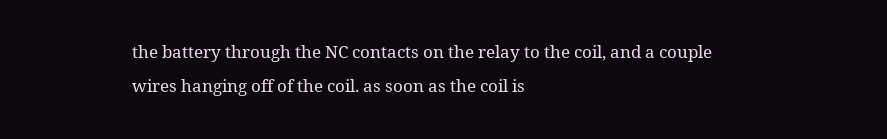the battery through the NC contacts on the relay to the coil, and a couple wires hanging off of the coil. as soon as the coil is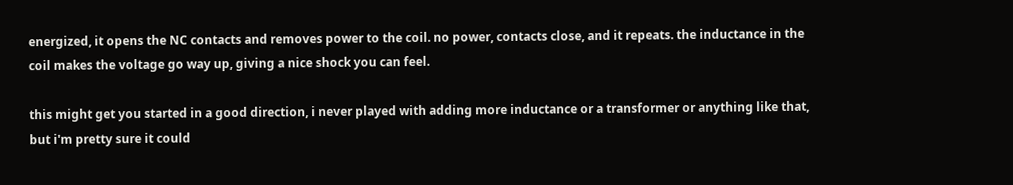energized, it opens the NC contacts and removes power to the coil. no power, contacts close, and it repeats. the inductance in the coil makes the voltage go way up, giving a nice shock you can feel.

this might get you started in a good direction, i never played with adding more inductance or a transformer or anything like that, but i'm pretty sure it could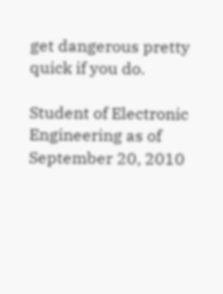get dangerous pretty quick if you do.

Student of Electronic Engineering as of September 20, 2010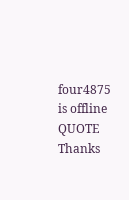four4875 is offline   QUOTE Thanks